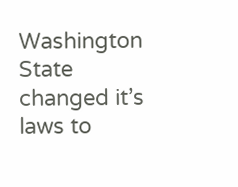Washington State changed it’s laws to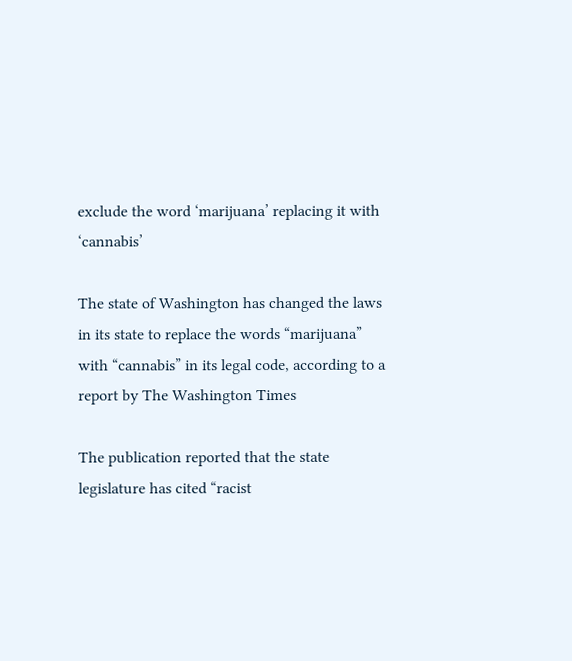exclude the word ‘marijuana’ replacing it with ‘cannabis’

The state of Washington has changed the laws in its state to replace the words “marijuana” with “cannabis” in its legal code, according to a report by The Washington Times

The publication reported that the state legislature has cited “racist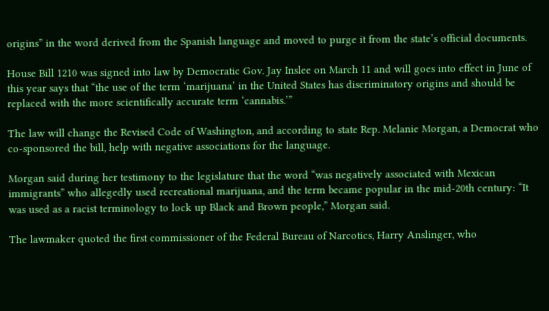origins” in the word derived from the Spanish language and moved to purge it from the state’s official documents.

House Bill 1210 was signed into law by Democratic Gov. Jay Inslee on March 11 and will goes into effect in June of this year says that “the use of the term ‘marijuana’ in the United States has discriminatory origins and should be replaced with the more scientifically accurate term ‘cannabis.’”

The law will change the Revised Code of Washington, and according to state Rep. Melanie Morgan, a Democrat who co-sponsored the bill, help with negative associations for the language.

Morgan said during her testimony to the legislature that the word “was negatively associated with Mexican immigrants” who allegedly used recreational marijuana, and the term became popular in the mid-20th century: “It was used as a racist terminology to lock up Black and Brown people,” Morgan said.

The lawmaker quoted the first commissioner of the Federal Bureau of Narcotics, Harry Anslinger, who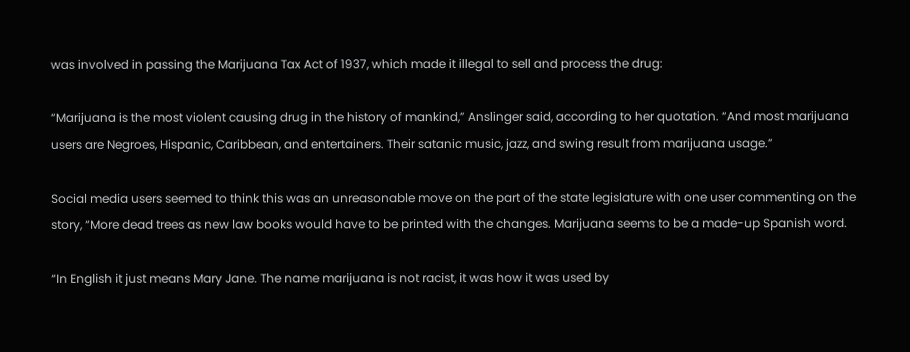was involved in passing the Marijuana Tax Act of 1937, which made it illegal to sell and process the drug:

“Marijuana is the most violent causing drug in the history of mankind,” Anslinger said, according to her quotation. “And most marijuana users are Negroes, Hispanic, Caribbean, and entertainers. Their satanic music, jazz, and swing result from marijuana usage.”

Social media users seemed to think this was an unreasonable move on the part of the state legislature with one user commenting on the story, “More dead trees as new law books would have to be printed with the changes. Marijuana seems to be a made-up Spanish word.

“In English it just means Mary Jane. The name marijuana is not racist, it was how it was used by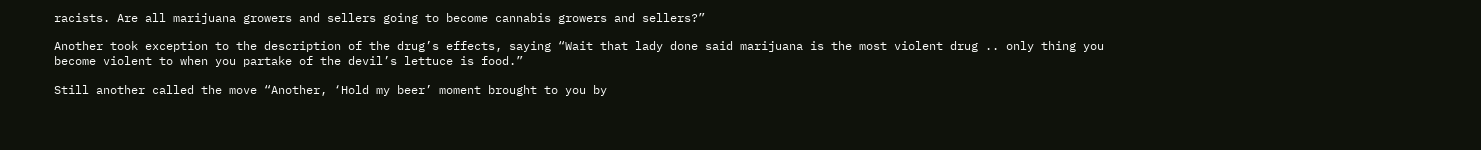racists. Are all marijuana growers and sellers going to become cannabis growers and sellers?”

Another took exception to the description of the drug’s effects, saying “Wait that lady done said marijuana is the most violent drug .. only thing you become violent to when you partake of the devil’s lettuce is food.”

Still another called the move “Another, ‘Hold my beer’ moment brought to you by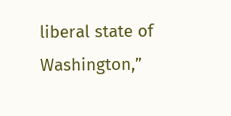liberal state of Washington,”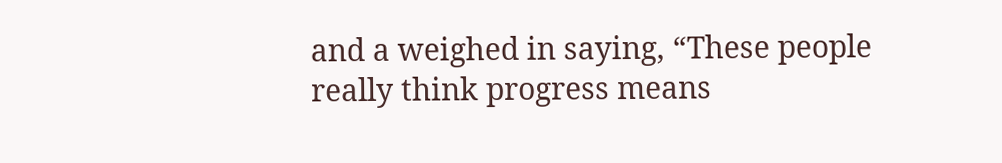and a weighed in saying, “These people really think progress means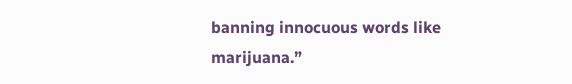banning innocuous words like marijuana.”